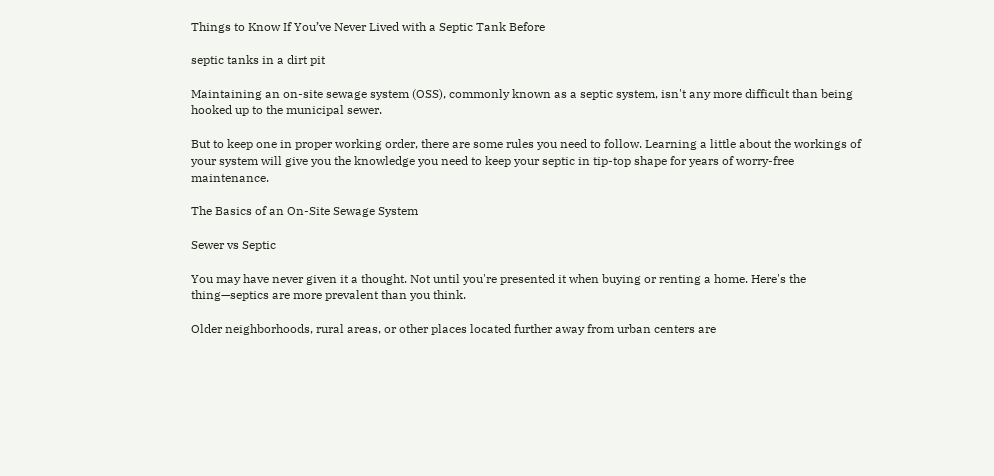Things to Know If You’ve Never Lived with a Septic Tank Before

septic tanks in a dirt pit

Maintaining an on-site sewage system (OSS), commonly known as a septic system, isn't any more difficult than being hooked up to the municipal sewer.

But to keep one in proper working order, there are some rules you need to follow. Learning a little about the workings of your system will give you the knowledge you need to keep your septic in tip-top shape for years of worry-free maintenance.

The Basics of an On-Site Sewage System

Sewer vs Septic

You may have never given it a thought. Not until you're presented it when buying or renting a home. Here's the thing—septics are more prevalent than you think.

Older neighborhoods, rural areas, or other places located further away from urban centers are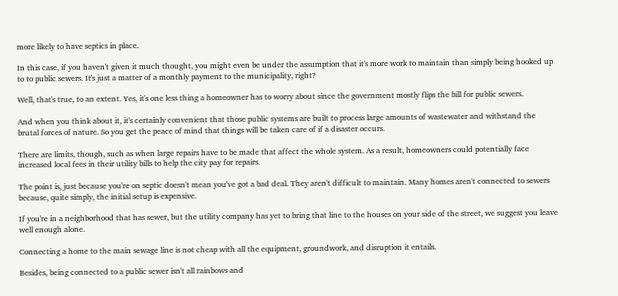more likely to have septics in place.

In this case, if you haven't given it much thought, you might even be under the assumption that it's more work to maintain than simply being hooked up to to public sewers. It's just a matter of a monthly payment to the municipality, right?

Well, that's true, to an extent. Yes, it's one less thing a homeowner has to worry about since the government mostly flips the bill for public sewers.

And when you think about it, it's certainly convenient that those public systems are built to process large amounts of wastewater and withstand the brutal forces of nature. So you get the peace of mind that things will be taken care of if a disaster occurs.

There are limits, though, such as when large repairs have to be made that affect the whole system. As a result, homeowners could potentially face increased local fees in their utility bills to help the city pay for repairs.

The point is, just because you're on septic doesn't mean you've got a bad deal. They aren't difficult to maintain. Many homes aren't connected to sewers because, quite simply, the initial setup is expensive.

If you're in a neighborhood that has sewer, but the utility company has yet to bring that line to the houses on your side of the street, we suggest you leave well enough alone.

Connecting a home to the main sewage line is not cheap with all the equipment, groundwork, and disruption it entails.

Besides, being connected to a public sewer isn't all rainbows and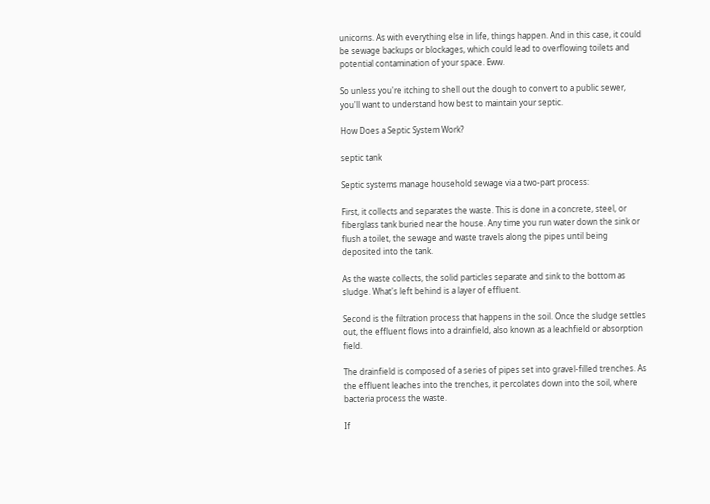unicorns. As with everything else in life, things happen. And in this case, it could be sewage backups or blockages, which could lead to overflowing toilets and potential contamination of your space. Eww.

So unless you're itching to shell out the dough to convert to a public sewer, you'll want to understand how best to maintain your septic.

How Does a Septic System Work?

septic tank

Septic systems manage household sewage via a two-part process:

First, it collects and separates the waste. This is done in a concrete, steel, or fiberglass tank buried near the house. Any time you run water down the sink or flush a toilet, the sewage and waste travels along the pipes until being deposited into the tank.

As the waste collects, the solid particles separate and sink to the bottom as sludge. What's left behind is a layer of effluent.

Second is the filtration process that happens in the soil. Once the sludge settles out, the effluent flows into a drainfield, also known as a leachfield or absorption field.

The drainfield is composed of a series of pipes set into gravel-filled trenches. As the effluent leaches into the trenches, it percolates down into the soil, where bacteria process the waste.

If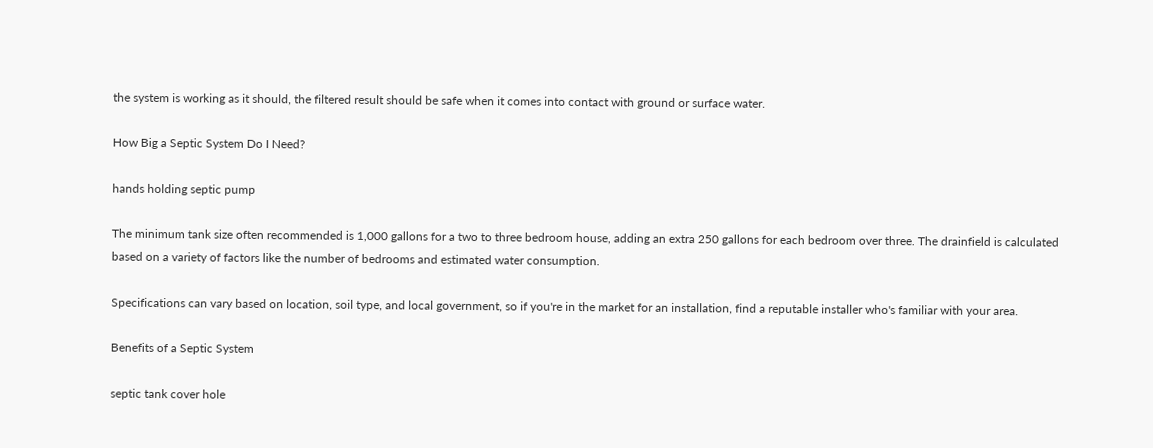the system is working as it should, the filtered result should be safe when it comes into contact with ground or surface water.

How Big a Septic System Do I Need?

hands holding septic pump

The minimum tank size often recommended is 1,000 gallons for a two to three bedroom house, adding an extra 250 gallons for each bedroom over three. The drainfield is calculated based on a variety of factors like the number of bedrooms and estimated water consumption.

Specifications can vary based on location, soil type, and local government, so if you're in the market for an installation, find a reputable installer who's familiar with your area.

Benefits of a Septic System

septic tank cover hole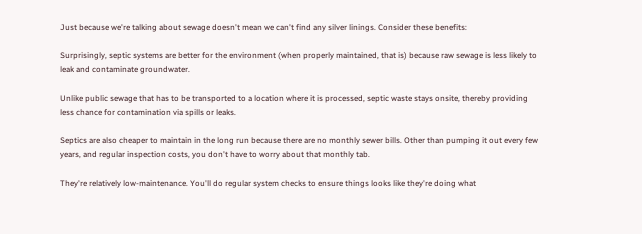Just because we're talking about sewage doesn't mean we can't find any silver linings. Consider these benefits:

Surprisingly, septic systems are better for the environment (when properly maintained, that is) because raw sewage is less likely to leak and contaminate groundwater.

Unlike public sewage that has to be transported to a location where it is processed, septic waste stays onsite, thereby providing less chance for contamination via spills or leaks.

Septics are also cheaper to maintain in the long run because there are no monthly sewer bills. Other than pumping it out every few years, and regular inspection costs, you don't have to worry about that monthly tab.

They're relatively low-maintenance. You'll do regular system checks to ensure things looks like they're doing what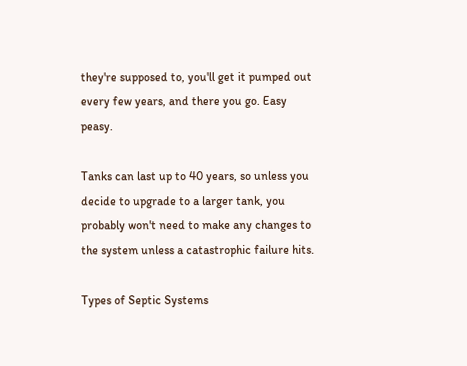they're supposed to, you'll get it pumped out every few years, and there you go. Easy peasy.

Tanks can last up to 40 years, so unless you decide to upgrade to a larger tank, you probably won't need to make any changes to the system unless a catastrophic failure hits.

Types of Septic Systems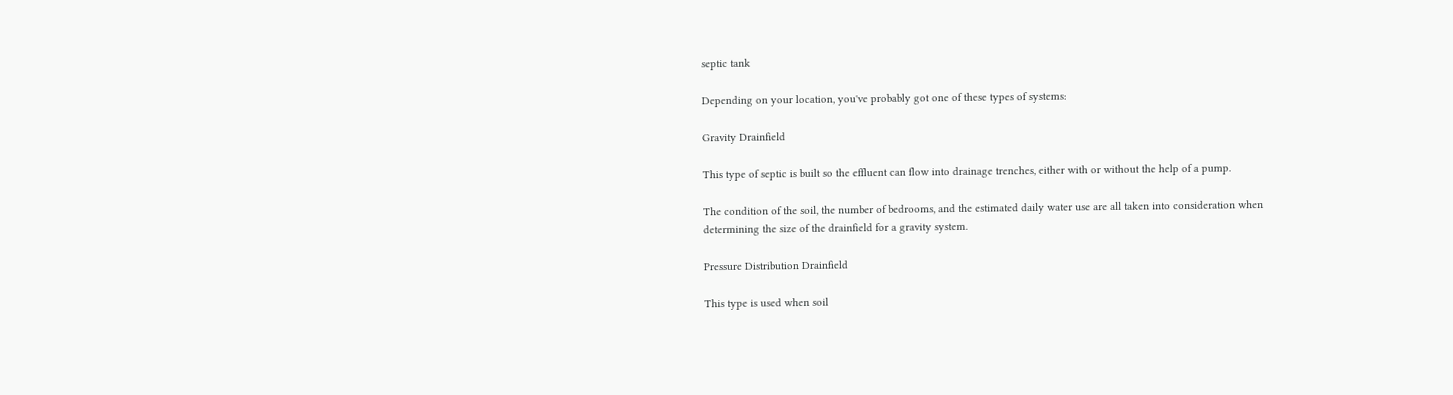septic tank

Depending on your location, you've probably got one of these types of systems:

Gravity Drainfield

This type of septic is built so the effluent can flow into drainage trenches, either with or without the help of a pump.

The condition of the soil, the number of bedrooms, and the estimated daily water use are all taken into consideration when determining the size of the drainfield for a gravity system.

Pressure Distribution Drainfield

This type is used when soil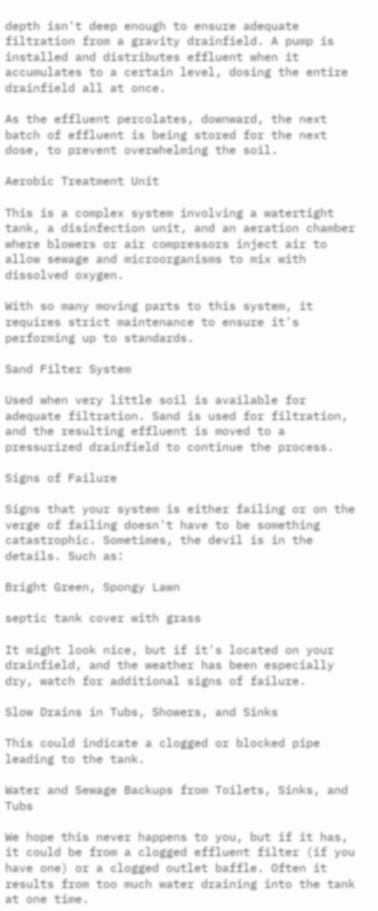depth isn't deep enough to ensure adequate filtration from a gravity drainfield. A pump is installed and distributes effluent when it accumulates to a certain level, dosing the entire drainfield all at once.

As the effluent percolates, downward, the next batch of effluent is being stored for the next dose, to prevent overwhelming the soil.

Aerobic Treatment Unit

This is a complex system involving a watertight tank, a disinfection unit, and an aeration chamber where blowers or air compressors inject air to allow sewage and microorganisms to mix with dissolved oxygen.

With so many moving parts to this system, it requires strict maintenance to ensure it's performing up to standards.

Sand Filter System

Used when very little soil is available for adequate filtration. Sand is used for filtration, and the resulting effluent is moved to a pressurized drainfield to continue the process.

Signs of Failure

Signs that your system is either failing or on the verge of failing doesn't have to be something catastrophic. Sometimes, the devil is in the details. Such as:

Bright Green, Spongy Lawn

septic tank cover with grass

It might look nice, but if it's located on your drainfield, and the weather has been especially dry, watch for additional signs of failure.

Slow Drains in Tubs, Showers, and Sinks

This could indicate a clogged or blocked pipe leading to the tank.

Water and Sewage Backups from Toilets, Sinks, and Tubs

We hope this never happens to you, but if it has, it could be from a clogged effluent filter (if you have one) or a clogged outlet baffle. Often it results from too much water draining into the tank at one time.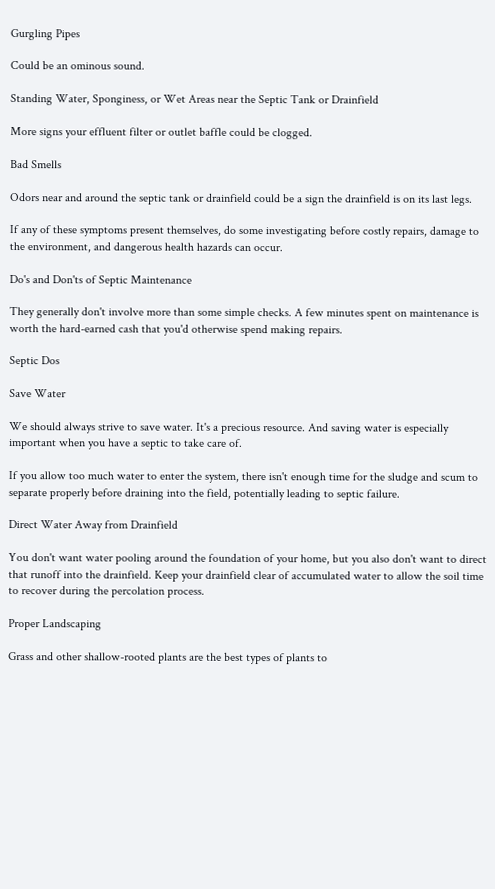Gurgling Pipes

Could be an ominous sound.

Standing Water, Sponginess, or Wet Areas near the Septic Tank or Drainfield

More signs your effluent filter or outlet baffle could be clogged.

Bad Smells

Odors near and around the septic tank or drainfield could be a sign the drainfield is on its last legs.

If any of these symptoms present themselves, do some investigating before costly repairs, damage to the environment, and dangerous health hazards can occur.

Do's and Don'ts of Septic Maintenance

They generally don't involve more than some simple checks. A few minutes spent on maintenance is worth the hard-earned cash that you'd otherwise spend making repairs.

Septic Dos

Save Water

We should always strive to save water. It's a precious resource. And saving water is especially important when you have a septic to take care of.

If you allow too much water to enter the system, there isn't enough time for the sludge and scum to separate properly before draining into the field, potentially leading to septic failure.

Direct Water Away from Drainfield

You don't want water pooling around the foundation of your home, but you also don't want to direct that runoff into the drainfield. Keep your drainfield clear of accumulated water to allow the soil time to recover during the percolation process.

Proper Landscaping

Grass and other shallow-rooted plants are the best types of plants to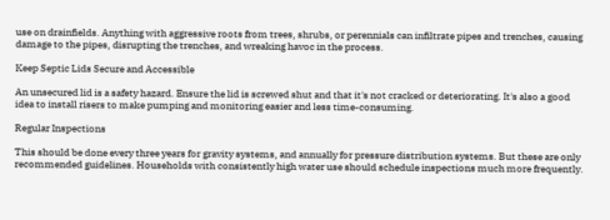use on drainfields. Anything with aggressive roots from trees, shrubs, or perennials can infiltrate pipes and trenches, causing damage to the pipes, disrupting the trenches, and wreaking havoc in the process.

Keep Septic Lids Secure and Accessible

An unsecured lid is a safety hazard. Ensure the lid is screwed shut and that it's not cracked or deteriorating. It's also a good idea to install risers to make pumping and monitoring easier and less time-consuming.

Regular Inspections

This should be done every three years for gravity systems, and annually for pressure distribution systems. But these are only recommended guidelines. Households with consistently high water use should schedule inspections much more frequently.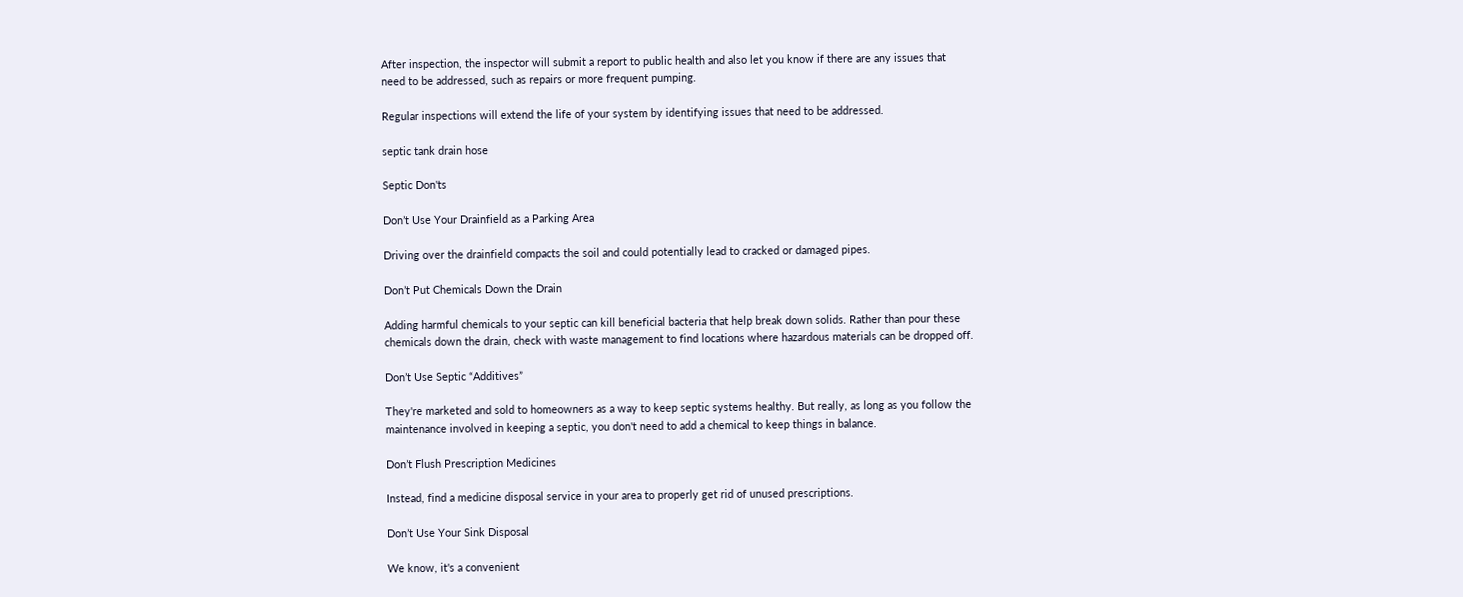After inspection, the inspector will submit a report to public health and also let you know if there are any issues that need to be addressed, such as repairs or more frequent pumping.

Regular inspections will extend the life of your system by identifying issues that need to be addressed.

septic tank drain hose

Septic Don'ts

Don’t Use Your Drainfield as a Parking Area

Driving over the drainfield compacts the soil and could potentially lead to cracked or damaged pipes.

Don’t Put Chemicals Down the Drain

Adding harmful chemicals to your septic can kill beneficial bacteria that help break down solids. Rather than pour these chemicals down the drain, check with waste management to find locations where hazardous materials can be dropped off.

Don’t Use Septic “Additives”

They're marketed and sold to homeowners as a way to keep septic systems healthy. But really, as long as you follow the maintenance involved in keeping a septic, you don't need to add a chemical to keep things in balance.

Don’t Flush Prescription Medicines

Instead, find a medicine disposal service in your area to properly get rid of unused prescriptions.

Don’t Use Your Sink Disposal

We know, it's a convenient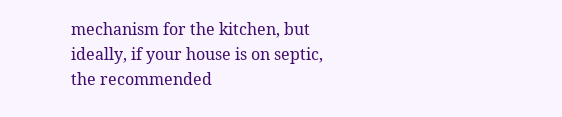mechanism for the kitchen, but ideally, if your house is on septic, the recommended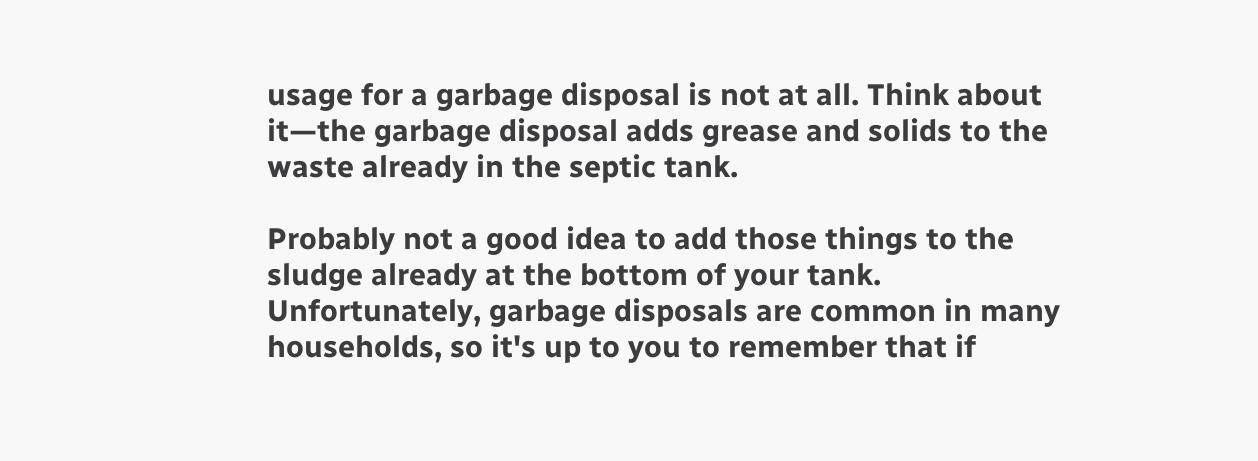usage for a garbage disposal is not at all. Think about it—the garbage disposal adds grease and solids to the waste already in the septic tank.

Probably not a good idea to add those things to the sludge already at the bottom of your tank. Unfortunately, garbage disposals are common in many households, so it's up to you to remember that if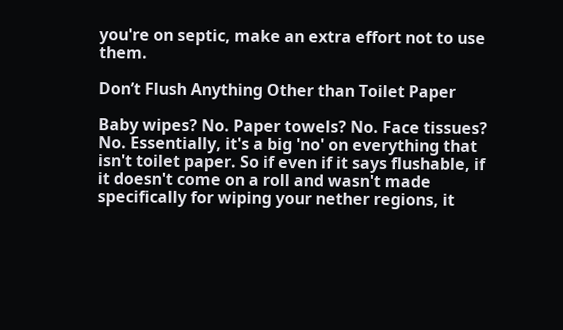you're on septic, make an extra effort not to use them.

Don’t Flush Anything Other than Toilet Paper

Baby wipes? No. Paper towels? No. Face tissues? No. Essentially, it's a big 'no' on everything that isn't toilet paper. So if even if it says flushable, if it doesn't come on a roll and wasn't made specifically for wiping your nether regions, it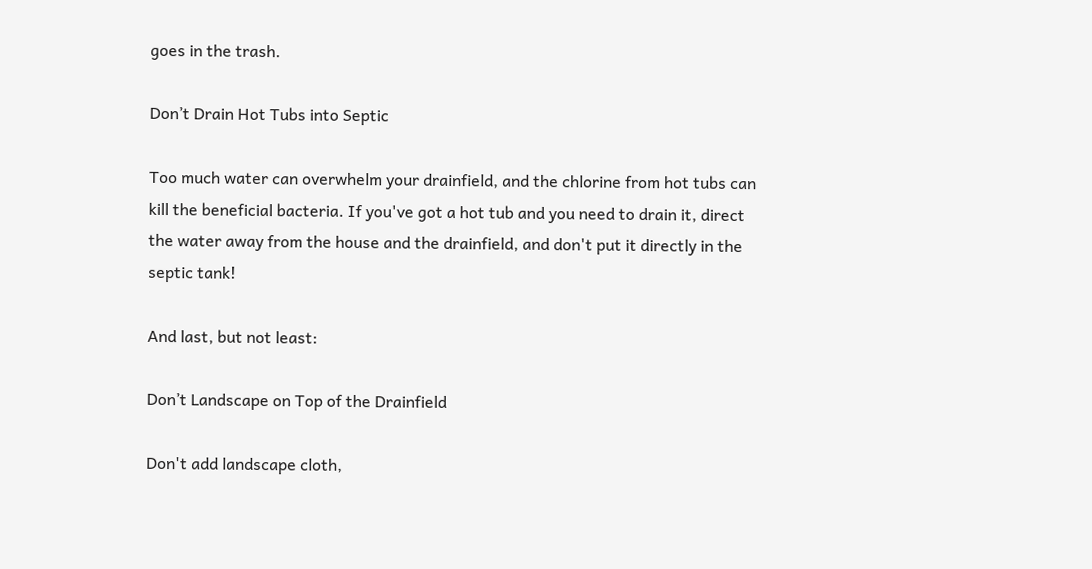goes in the trash.

Don’t Drain Hot Tubs into Septic

Too much water can overwhelm your drainfield, and the chlorine from hot tubs can kill the beneficial bacteria. If you've got a hot tub and you need to drain it, direct the water away from the house and the drainfield, and don't put it directly in the septic tank!

And last, but not least:

Don’t Landscape on Top of the Drainfield

Don't add landscape cloth,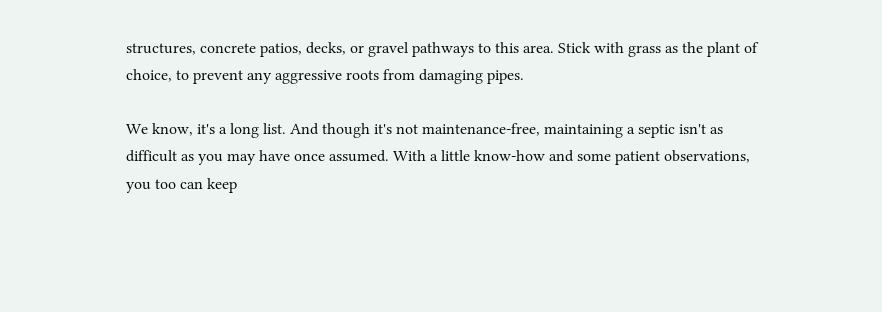structures, concrete patios, decks, or gravel pathways to this area. Stick with grass as the plant of choice, to prevent any aggressive roots from damaging pipes.

We know, it's a long list. And though it's not maintenance-free, maintaining a septic isn't as difficult as you may have once assumed. With a little know-how and some patient observations, you too can keep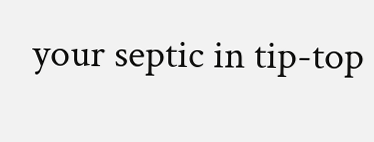your septic in tip-top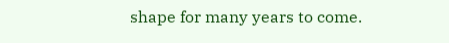shape for many years to come.